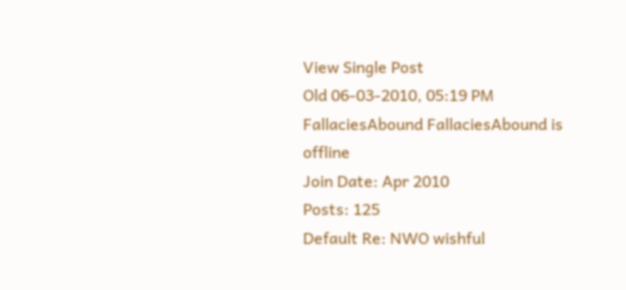View Single Post
Old 06-03-2010, 05:19 PM
FallaciesAbound FallaciesAbound is offline
Join Date: Apr 2010
Posts: 125
Default Re: NWO wishful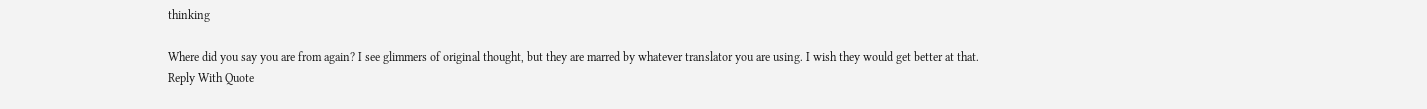thinking

Where did you say you are from again? I see glimmers of original thought, but they are marred by whatever translator you are using. I wish they would get better at that.
Reply With Quote